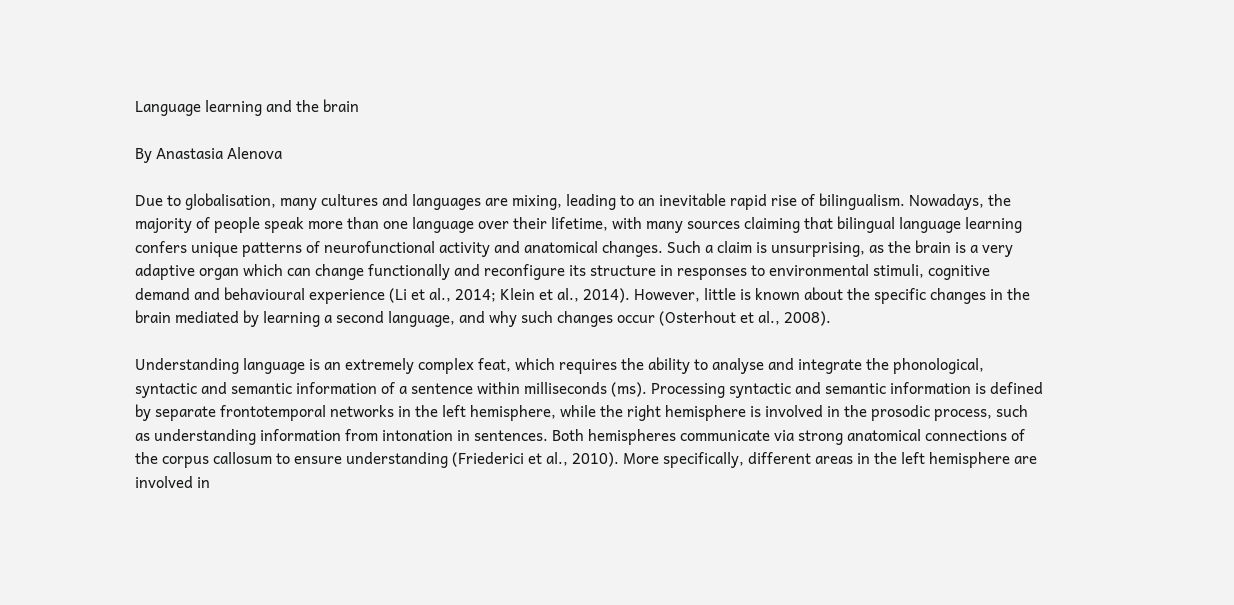Language learning and the brain

By Anastasia Alenova

Due to globalisation, many cultures and languages are mixing, leading to an inevitable rapid rise of bilingualism. Nowadays, the majority of people speak more than one language over their lifetime, with many sources claiming that bilingual language learning confers unique patterns of neurofunctional activity and anatomical changes. Such a claim is unsurprising, as the brain is a very adaptive organ which can change functionally and reconfigure its structure in responses to environmental stimuli, cognitive demand and behavioural experience (Li et al., 2014; Klein et al., 2014). However, little is known about the specific changes in the brain mediated by learning a second language, and why such changes occur (Osterhout et al., 2008).

Understanding language is an extremely complex feat, which requires the ability to analyse and integrate the phonological, syntactic and semantic information of a sentence within milliseconds (ms). Processing syntactic and semantic information is defined by separate frontotemporal networks in the left hemisphere, while the right hemisphere is involved in the prosodic process, such as understanding information from intonation in sentences. Both hemispheres communicate via strong anatomical connections of the corpus callosum to ensure understanding (Friederici et al., 2010). More specifically, different areas in the left hemisphere are involved in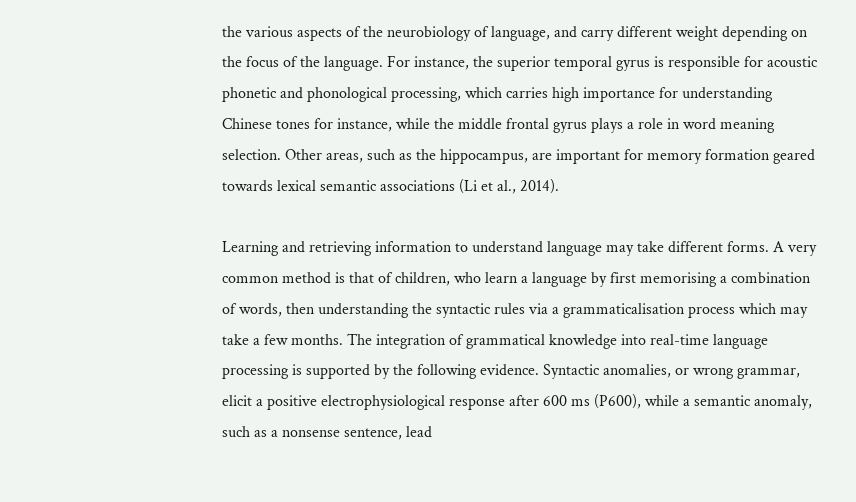the various aspects of the neurobiology of language, and carry different weight depending on the focus of the language. For instance, the superior temporal gyrus is responsible for acoustic phonetic and phonological processing, which carries high importance for understanding Chinese tones for instance, while the middle frontal gyrus plays a role in word meaning selection. Other areas, such as the hippocampus, are important for memory formation geared towards lexical semantic associations (Li et al., 2014).

Learning and retrieving information to understand language may take different forms. A very common method is that of children, who learn a language by first memorising a combination of words, then understanding the syntactic rules via a grammaticalisation process which may take a few months. The integration of grammatical knowledge into real-time language processing is supported by the following evidence. Syntactic anomalies, or wrong grammar, elicit a positive electrophysiological response after 600 ms (P600), while a semantic anomaly, such as a nonsense sentence, lead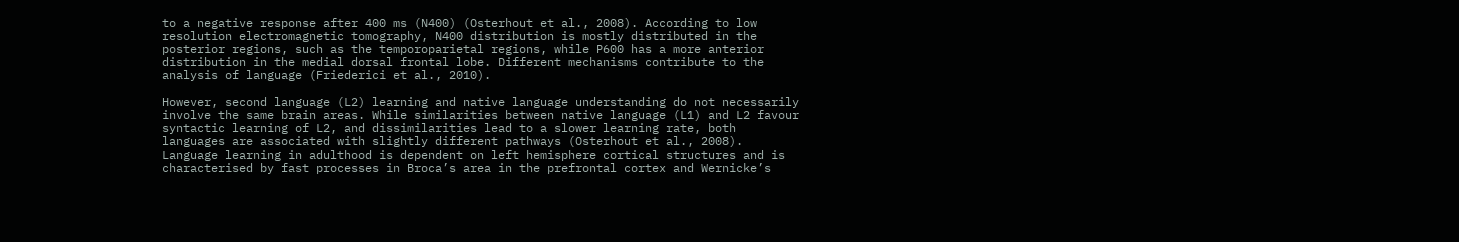to a negative response after 400 ms (N400) (Osterhout et al., 2008). According to low resolution electromagnetic tomography, N400 distribution is mostly distributed in the posterior regions, such as the temporoparietal regions, while P600 has a more anterior distribution in the medial dorsal frontal lobe. Different mechanisms contribute to the analysis of language (Friederici et al., 2010).

However, second language (L2) learning and native language understanding do not necessarily involve the same brain areas. While similarities between native language (L1) and L2 favour syntactic learning of L2, and dissimilarities lead to a slower learning rate, both languages are associated with slightly different pathways (Osterhout et al., 2008). Language learning in adulthood is dependent on left hemisphere cortical structures and is characterised by fast processes in Broca’s area in the prefrontal cortex and Wernicke’s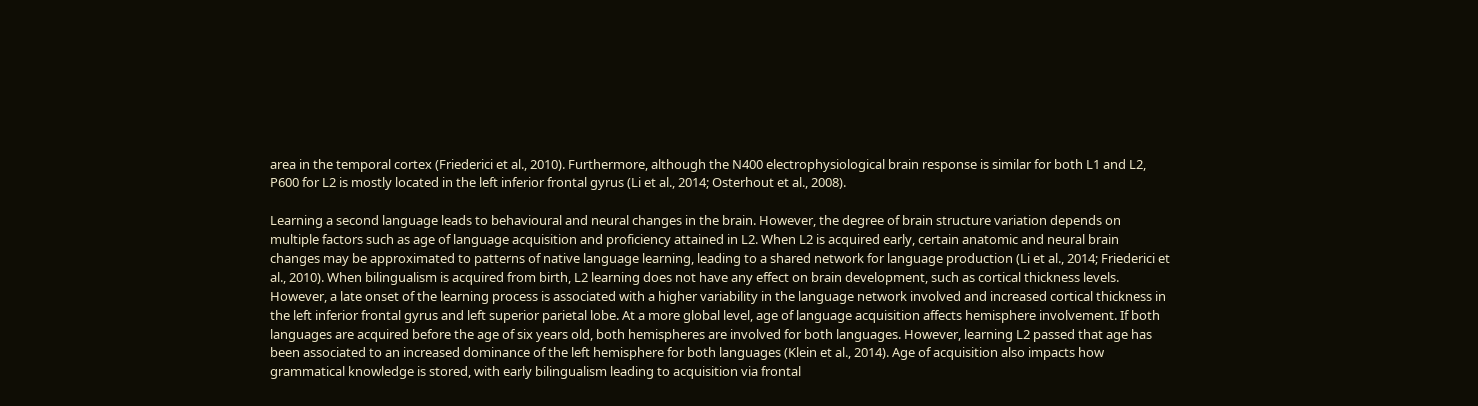area in the temporal cortex (Friederici et al., 2010). Furthermore, although the N400 electrophysiological brain response is similar for both L1 and L2, P600 for L2 is mostly located in the left inferior frontal gyrus (Li et al., 2014; Osterhout et al., 2008).

Learning a second language leads to behavioural and neural changes in the brain. However, the degree of brain structure variation depends on multiple factors such as age of language acquisition and proficiency attained in L2. When L2 is acquired early, certain anatomic and neural brain changes may be approximated to patterns of native language learning, leading to a shared network for language production (Li et al., 2014; Friederici et al., 2010). When bilingualism is acquired from birth, L2 learning does not have any effect on brain development, such as cortical thickness levels. However, a late onset of the learning process is associated with a higher variability in the language network involved and increased cortical thickness in the left inferior frontal gyrus and left superior parietal lobe. At a more global level, age of language acquisition affects hemisphere involvement. If both languages are acquired before the age of six years old, both hemispheres are involved for both languages. However, learning L2 passed that age has been associated to an increased dominance of the left hemisphere for both languages (Klein et al., 2014). Age of acquisition also impacts how grammatical knowledge is stored, with early bilingualism leading to acquisition via frontal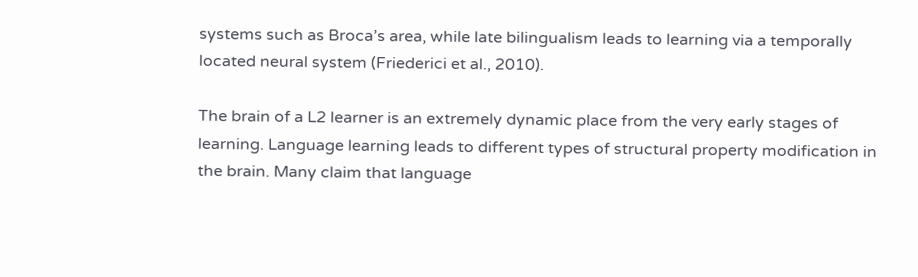systems such as Broca’s area, while late bilingualism leads to learning via a temporally located neural system (Friederici et al., 2010).

The brain of a L2 learner is an extremely dynamic place from the very early stages of learning. Language learning leads to different types of structural property modification in the brain. Many claim that language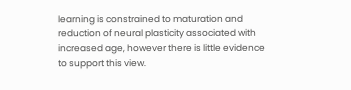learning is constrained to maturation and reduction of neural plasticity associated with increased age, however there is little evidence to support this view.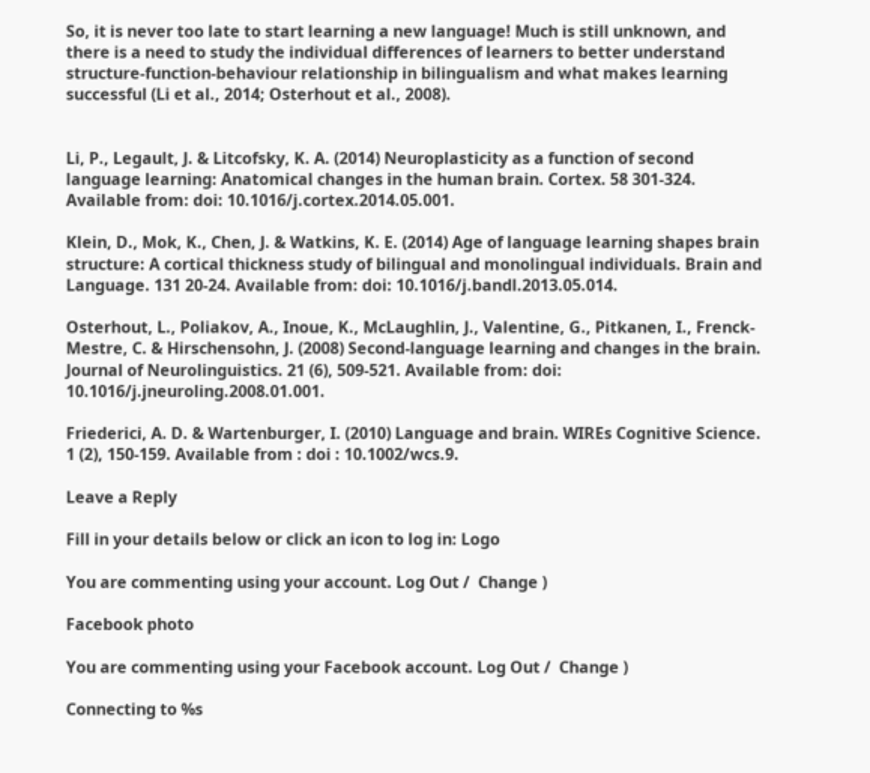So, it is never too late to start learning a new language! Much is still unknown, and there is a need to study the individual differences of learners to better understand structure-function-behaviour relationship in bilingualism and what makes learning successful (Li et al., 2014; Osterhout et al., 2008).


Li, P., Legault, J. & Litcofsky, K. A. (2014) Neuroplasticity as a function of second language learning: Anatomical changes in the human brain. Cortex. 58 301-324. Available from: doi: 10.1016/j.cortex.2014.05.001.

Klein, D., Mok, K., Chen, J. & Watkins, K. E. (2014) Age of language learning shapes brain structure: A cortical thickness study of bilingual and monolingual individuals. Brain and Language. 131 20-24. Available from: doi: 10.1016/j.bandl.2013.05.014.

Osterhout, L., Poliakov, A., Inoue, K., McLaughlin, J., Valentine, G., Pitkanen, I., Frenck-Mestre, C. & Hirschensohn, J. (2008) Second-language learning and changes in the brain. Journal of Neurolinguistics. 21 (6), 509-521. Available from: doi: 10.1016/j.jneuroling.2008.01.001.

Friederici, A. D. & Wartenburger, I. (2010) Language and brain. WIREs Cognitive Science. 1 (2), 150-159. Available from : doi : 10.1002/wcs.9.

Leave a Reply

Fill in your details below or click an icon to log in: Logo

You are commenting using your account. Log Out /  Change )

Facebook photo

You are commenting using your Facebook account. Log Out /  Change )

Connecting to %s